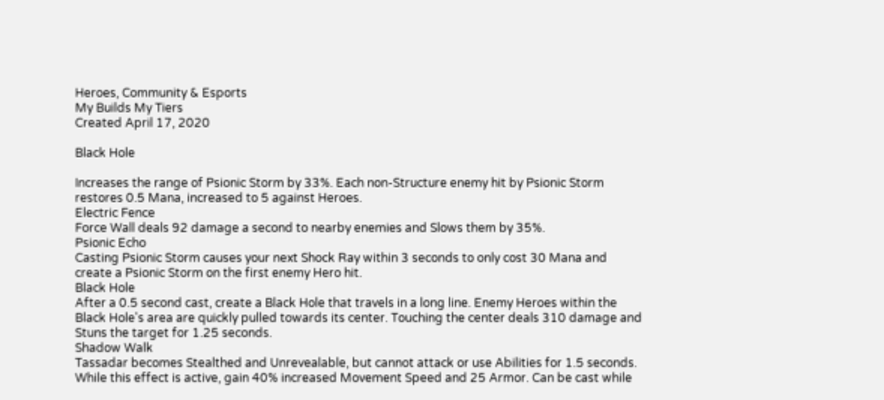Heroes, Community & Esports
My Builds My Tiers
Created April 17, 2020

Black Hole

Increases the range of Psionic Storm by 33%. Each non-Structure enemy hit by Psionic Storm restores 0.5 Mana, increased to 5 against Heroes.
Electric Fence
Force Wall deals 92 damage a second to nearby enemies and Slows them by 35%.
Psionic Echo
Casting Psionic Storm causes your next Shock Ray within 3 seconds to only cost 30 Mana and create a Psionic Storm on the first enemy Hero hit.
Black Hole
After a 0.5 second cast, create a Black Hole that travels in a long line. Enemy Heroes within the Black Hole's area are quickly pulled towards its center. Touching the center deals 310 damage and Stuns the target for 1.25 seconds.
Shadow Walk
Tassadar becomes Stealthed and Unrevealable, but cannot attack or use Abilities for 1.5 seconds. While this effect is active, gain 40% increased Movement Speed and 25 Armor. Can be cast while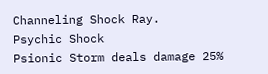Channeling Shock Ray.
Psychic Shock
Psionic Storm deals damage 25%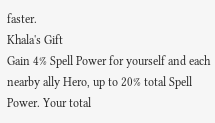faster.
Khala's Gift
Gain 4% Spell Power for yourself and each nearby ally Hero, up to 20% total Spell Power. Your total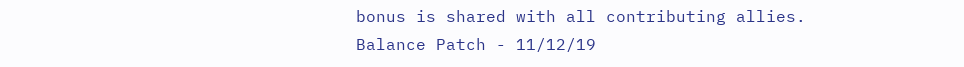bonus is shared with all contributing allies.
Balance Patch - 11/12/19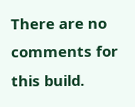There are no comments for this build.